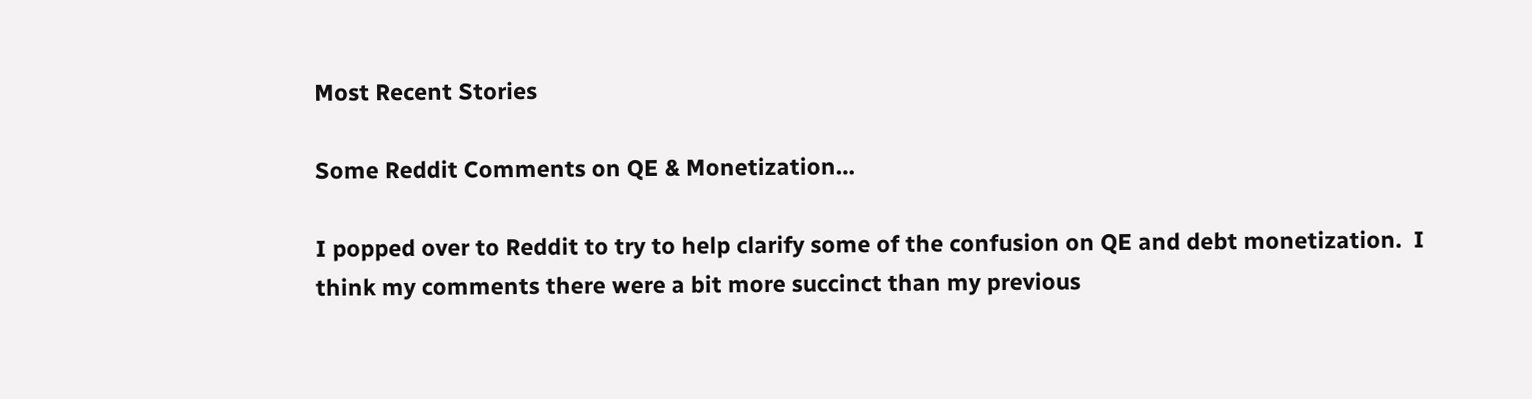Most Recent Stories

Some Reddit Comments on QE & Monetization…

I popped over to Reddit to try to help clarify some of the confusion on QE and debt monetization.  I think my comments there were a bit more succinct than my previous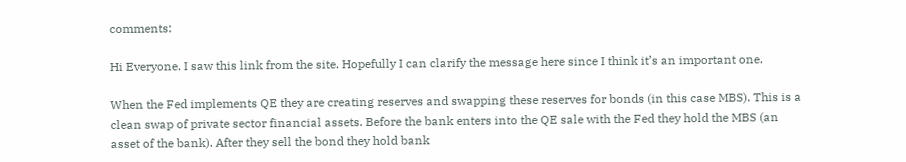comments:

Hi Everyone. I saw this link from the site. Hopefully I can clarify the message here since I think it’s an important one.

When the Fed implements QE they are creating reserves and swapping these reserves for bonds (in this case MBS). This is a clean swap of private sector financial assets. Before the bank enters into the QE sale with the Fed they hold the MBS (an asset of the bank). After they sell the bond they hold bank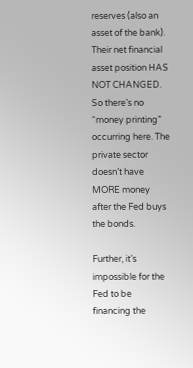reserves (also an asset of the bank). Their net financial asset position HAS NOT CHANGED. So there’s no “money printing” occurring here. The private sector doesn’t have MORE money after the Fed buys the bonds.

Further, it’s impossible for the Fed to be financing the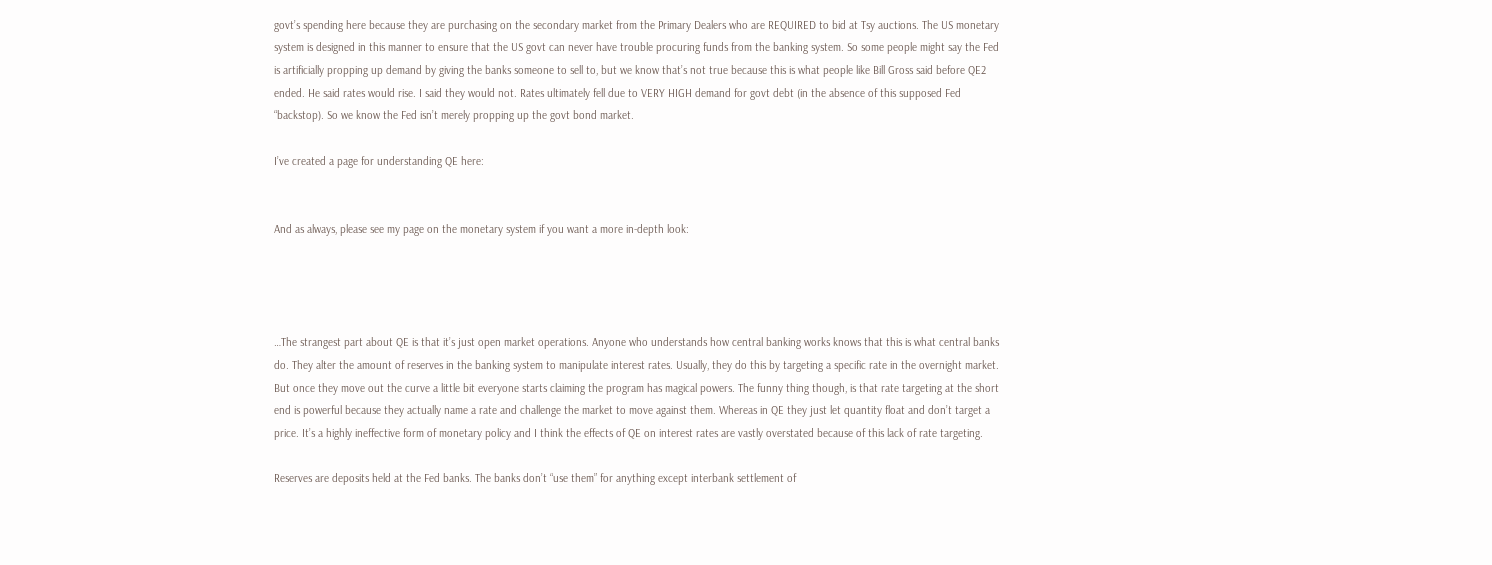govt’s spending here because they are purchasing on the secondary market from the Primary Dealers who are REQUIRED to bid at Tsy auctions. The US monetary system is designed in this manner to ensure that the US govt can never have trouble procuring funds from the banking system. So some people might say the Fed is artificially propping up demand by giving the banks someone to sell to, but we know that’s not true because this is what people like Bill Gross said before QE2 ended. He said rates would rise. I said they would not. Rates ultimately fell due to VERY HIGH demand for govt debt (in the absence of this supposed Fed “backstop). So we know the Fed isn’t merely propping up the govt bond market.

I’ve created a page for understanding QE here:


And as always, please see my page on the monetary system if you want a more in-depth look:




…The strangest part about QE is that it’s just open market operations. Anyone who understands how central banking works knows that this is what central banks do. They alter the amount of reserves in the banking system to manipulate interest rates. Usually, they do this by targeting a specific rate in the overnight market. But once they move out the curve a little bit everyone starts claiming the program has magical powers. The funny thing though, is that rate targeting at the short end is powerful because they actually name a rate and challenge the market to move against them. Whereas in QE they just let quantity float and don’t target a price. It’s a highly ineffective form of monetary policy and I think the effects of QE on interest rates are vastly overstated because of this lack of rate targeting.

Reserves are deposits held at the Fed banks. The banks don’t “use them” for anything except interbank settlement of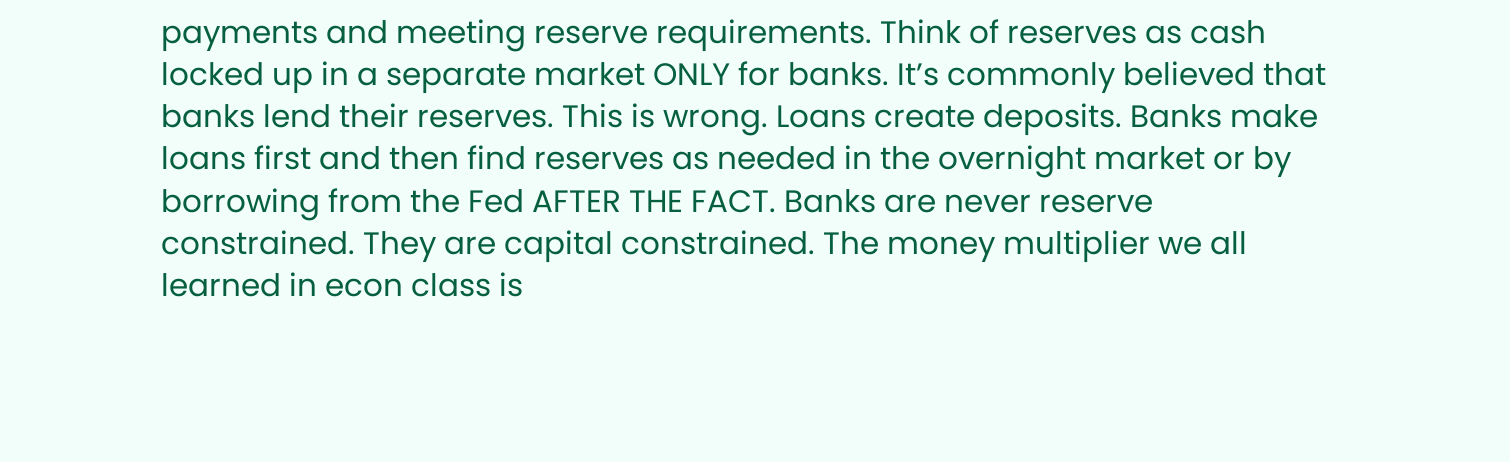payments and meeting reserve requirements. Think of reserves as cash locked up in a separate market ONLY for banks. It’s commonly believed that banks lend their reserves. This is wrong. Loans create deposits. Banks make loans first and then find reserves as needed in the overnight market or by borrowing from the Fed AFTER THE FACT. Banks are never reserve constrained. They are capital constrained. The money multiplier we all learned in econ class is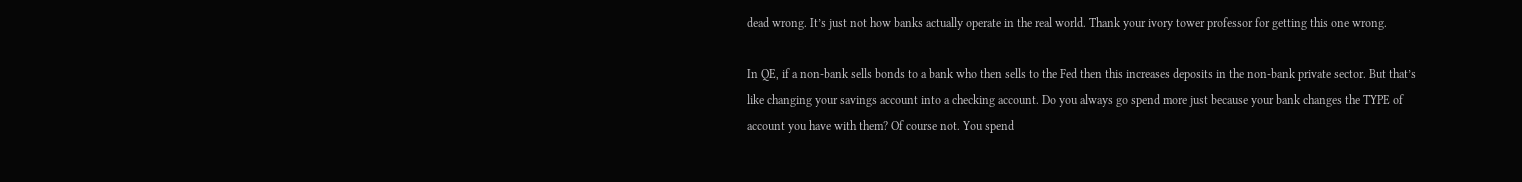dead wrong. It’s just not how banks actually operate in the real world. Thank your ivory tower professor for getting this one wrong.

In QE, if a non-bank sells bonds to a bank who then sells to the Fed then this increases deposits in the non-bank private sector. But that’s like changing your savings account into a checking account. Do you always go spend more just because your bank changes the TYPE of account you have with them? Of course not. You spend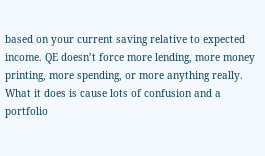based on your current saving relative to expected income. QE doesn’t force more lending, more money printing, more spending, or more anything really. What it does is cause lots of confusion and a portfolio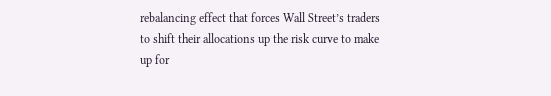rebalancing effect that forces Wall Street’s traders to shift their allocations up the risk curve to make up for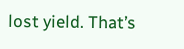lost yield. That’s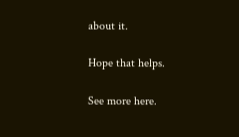about it.

Hope that helps.

See more here.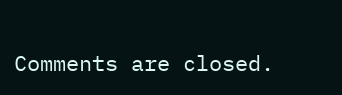Comments are closed.